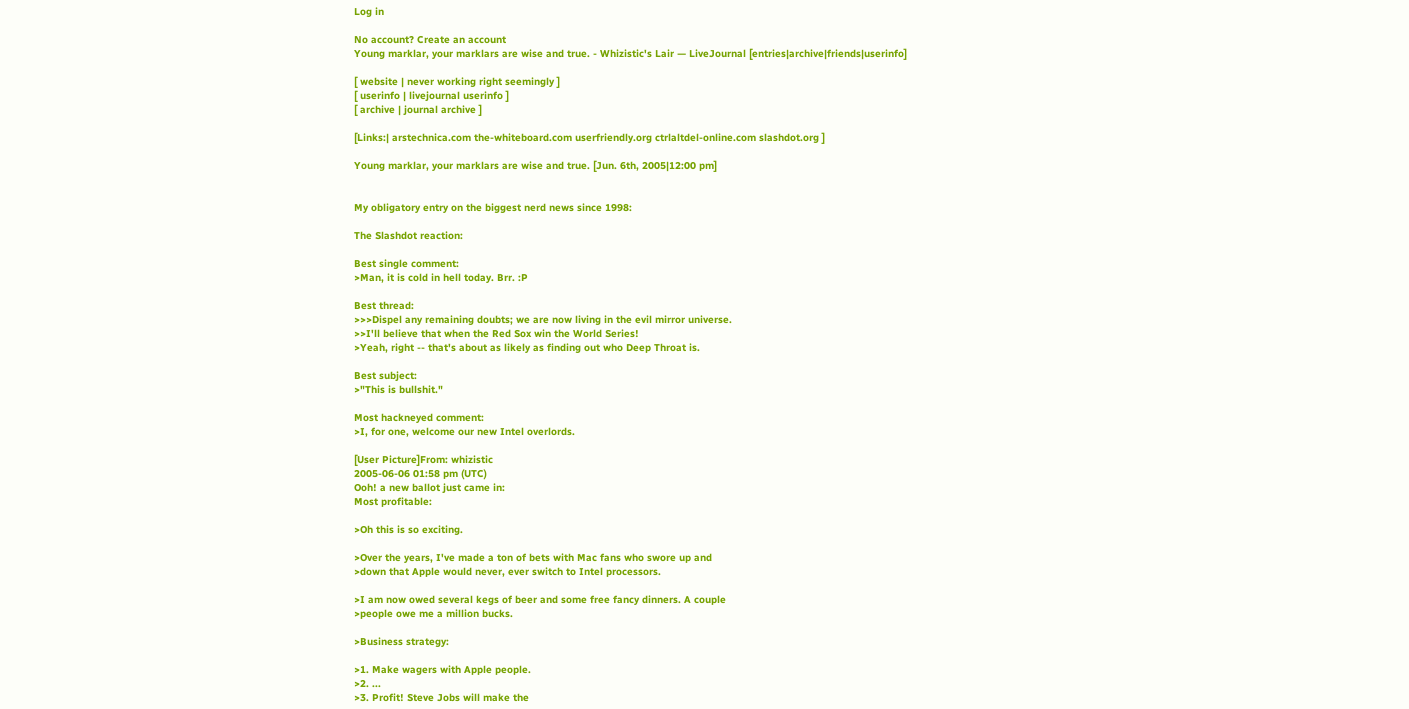Log in

No account? Create an account
Young marklar, your marklars are wise and true. - Whizistic's Lair — LiveJournal [entries|archive|friends|userinfo]

[ website | never working right seemingly ]
[ userinfo | livejournal userinfo ]
[ archive | journal archive ]

[Links:| arstechnica.com the-whiteboard.com userfriendly.org ctrlaltdel-online.com slashdot.org ]

Young marklar, your marklars are wise and true. [Jun. 6th, 2005|12:00 pm]


My obligatory entry on the biggest nerd news since 1998:

The Slashdot reaction:

Best single comment:
>Man, it is cold in hell today. Brr. :P

Best thread:
>>>Dispel any remaining doubts; we are now living in the evil mirror universe.
>>I'll believe that when the Red Sox win the World Series!
>Yeah, right -- that's about as likely as finding out who Deep Throat is.

Best subject:
>"This is bullshit."

Most hackneyed comment:
>I, for one, welcome our new Intel overlords.

[User Picture]From: whizistic
2005-06-06 01:58 pm (UTC)
Ooh! a new ballot just came in:
Most profitable:

>Oh this is so exciting.

>Over the years, I've made a ton of bets with Mac fans who swore up and
>down that Apple would never, ever switch to Intel processors.

>I am now owed several kegs of beer and some free fancy dinners. A couple
>people owe me a million bucks.

>Business strategy:

>1. Make wagers with Apple people.
>2. ...
>3. Profit! Steve Jobs will make the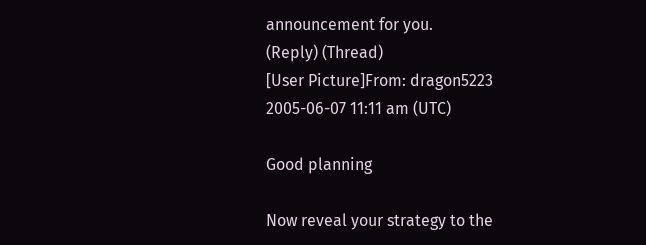announcement for you.
(Reply) (Thread)
[User Picture]From: dragon5223
2005-06-07 11:11 am (UTC)

Good planning

Now reveal your strategy to the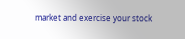market and exercise your stock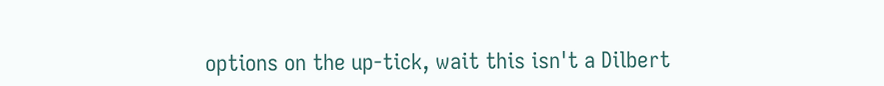options on the up-tick, wait this isn't a Dilbert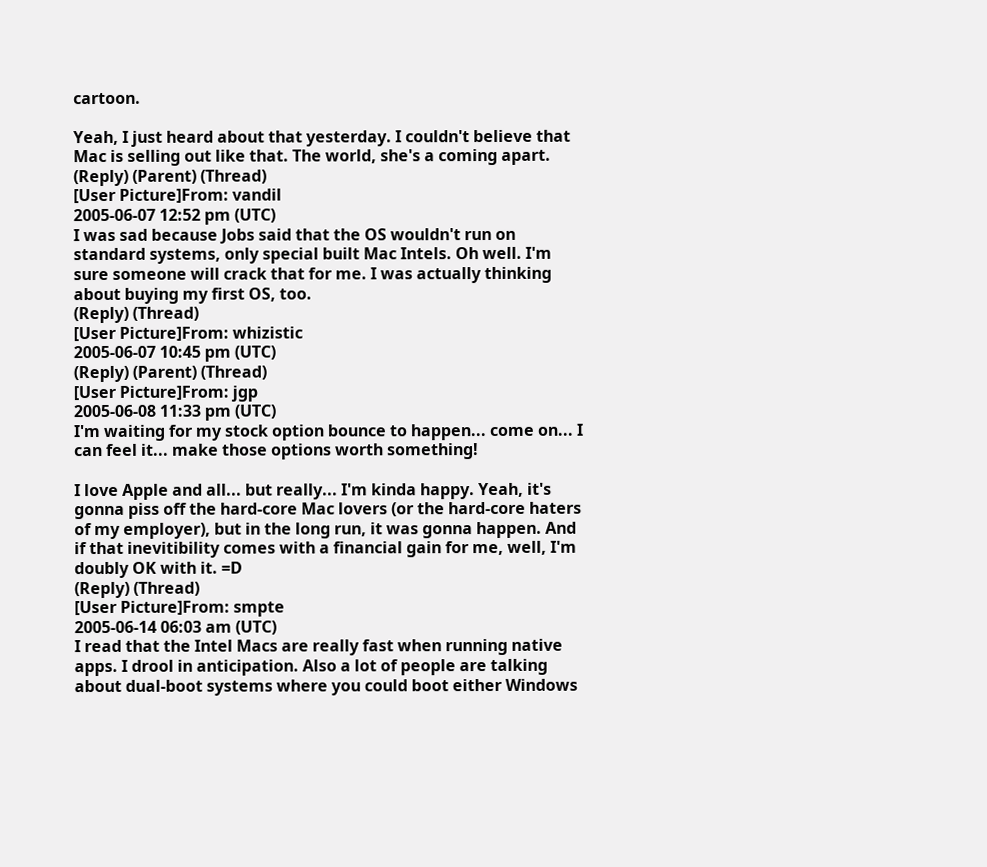cartoon.

Yeah, I just heard about that yesterday. I couldn't believe that Mac is selling out like that. The world, she's a coming apart.
(Reply) (Parent) (Thread)
[User Picture]From: vandil
2005-06-07 12:52 pm (UTC)
I was sad because Jobs said that the OS wouldn't run on standard systems, only special built Mac Intels. Oh well. I'm sure someone will crack that for me. I was actually thinking about buying my first OS, too.
(Reply) (Thread)
[User Picture]From: whizistic
2005-06-07 10:45 pm (UTC)
(Reply) (Parent) (Thread)
[User Picture]From: jgp
2005-06-08 11:33 pm (UTC)
I'm waiting for my stock option bounce to happen... come on... I can feel it... make those options worth something!

I love Apple and all... but really... I'm kinda happy. Yeah, it's gonna piss off the hard-core Mac lovers (or the hard-core haters of my employer), but in the long run, it was gonna happen. And if that inevitibility comes with a financial gain for me, well, I'm doubly OK with it. =D
(Reply) (Thread)
[User Picture]From: smpte
2005-06-14 06:03 am (UTC)
I read that the Intel Macs are really fast when running native apps. I drool in anticipation. Also a lot of people are talking about dual-boot systems where you could boot either Windows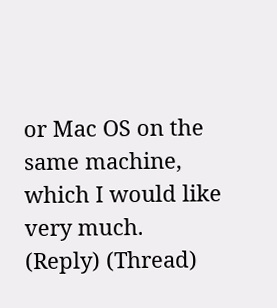or Mac OS on the same machine, which I would like very much.
(Reply) (Thread)